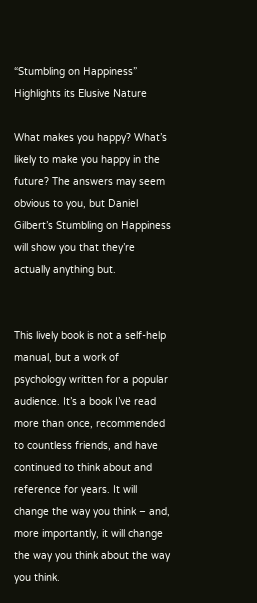“Stumbling on Happiness” Highlights its Elusive Nature

What makes you happy? What’s likely to make you happy in the future? The answers may seem obvious to you, but Daniel Gilbert’s Stumbling on Happiness will show you that they’re actually anything but.


This lively book is not a self-help manual, but a work of psychology written for a popular audience. It’s a book I’ve read more than once, recommended to countless friends, and have continued to think about and reference for years. It will change the way you think – and, more importantly, it will change the way you think about the way you think.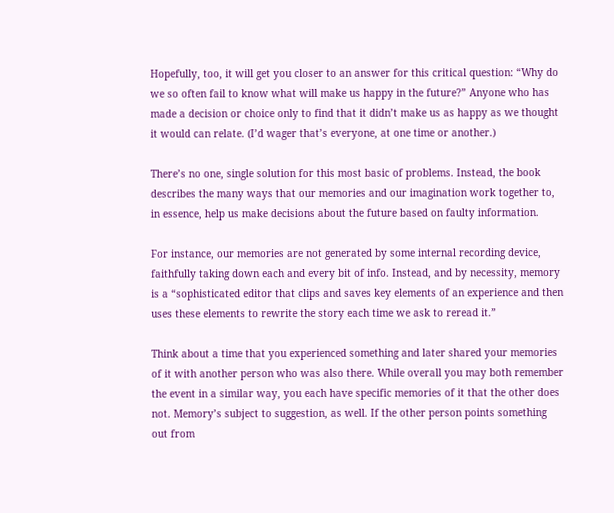Hopefully, too, it will get you closer to an answer for this critical question: “Why do we so often fail to know what will make us happy in the future?” Anyone who has made a decision or choice only to find that it didn’t make us as happy as we thought it would can relate. (I’d wager that’s everyone, at one time or another.)

There’s no one, single solution for this most basic of problems. Instead, the book describes the many ways that our memories and our imagination work together to, in essence, help us make decisions about the future based on faulty information.

For instance, our memories are not generated by some internal recording device, faithfully taking down each and every bit of info. Instead, and by necessity, memory is a “sophisticated editor that clips and saves key elements of an experience and then uses these elements to rewrite the story each time we ask to reread it.”

Think about a time that you experienced something and later shared your memories of it with another person who was also there. While overall you may both remember the event in a similar way, you each have specific memories of it that the other does not. Memory’s subject to suggestion, as well. If the other person points something out from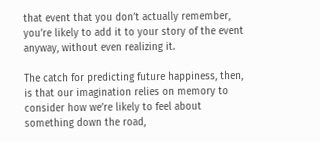that event that you don’t actually remember, you’re likely to add it to your story of the event anyway, without even realizing it.

The catch for predicting future happiness, then, is that our imagination relies on memory to consider how we’re likely to feel about something down the road,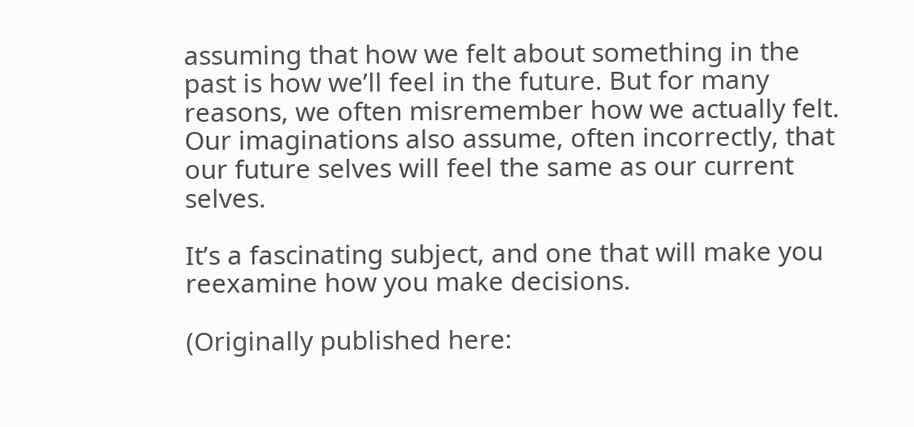assuming that how we felt about something in the past is how we’ll feel in the future. But for many reasons, we often misremember how we actually felt. Our imaginations also assume, often incorrectly, that our future selves will feel the same as our current selves.

It’s a fascinating subject, and one that will make you reexamine how you make decisions.

(Originally published here: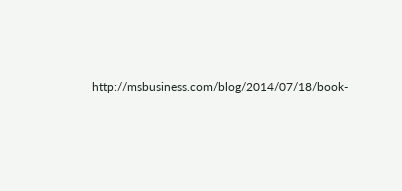http://msbusiness.com/blog/2014/07/18/book-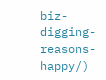biz-digging-reasons-happy/)